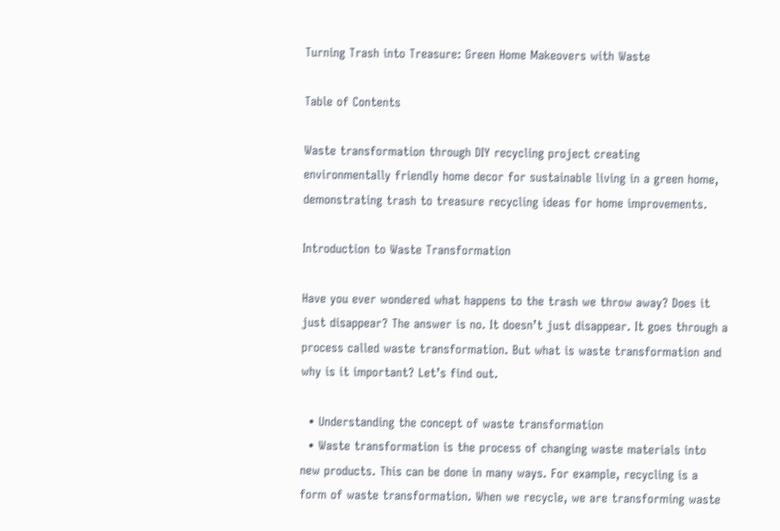Turning Trash into Treasure: Green Home Makeovers with Waste

Table of Contents

Waste transformation through DIY recycling project creating environmentally friendly home decor for sustainable living in a green home, demonstrating trash to treasure recycling ideas for home improvements.

Introduction to Waste Transformation

Have you ever wondered what happens to the trash we throw away? Does it just disappear? The answer is no. It doesn’t just disappear. It goes through a process called waste transformation. But what is waste transformation and why is it important? Let’s find out.

  • Understanding the concept of waste transformation
  • Waste transformation is the process of changing waste materials into new products. This can be done in many ways. For example, recycling is a form of waste transformation. When we recycle, we are transforming waste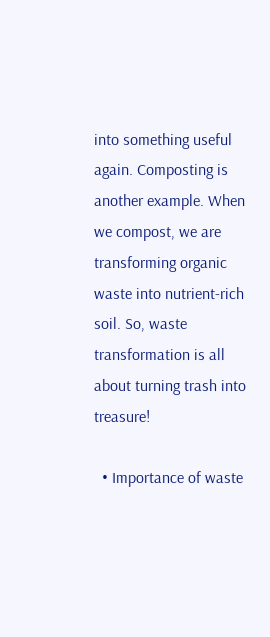into something useful again. Composting is another example. When we compost, we are transforming organic waste into nutrient-rich soil. So, waste transformation is all about turning trash into treasure!

  • Importance of waste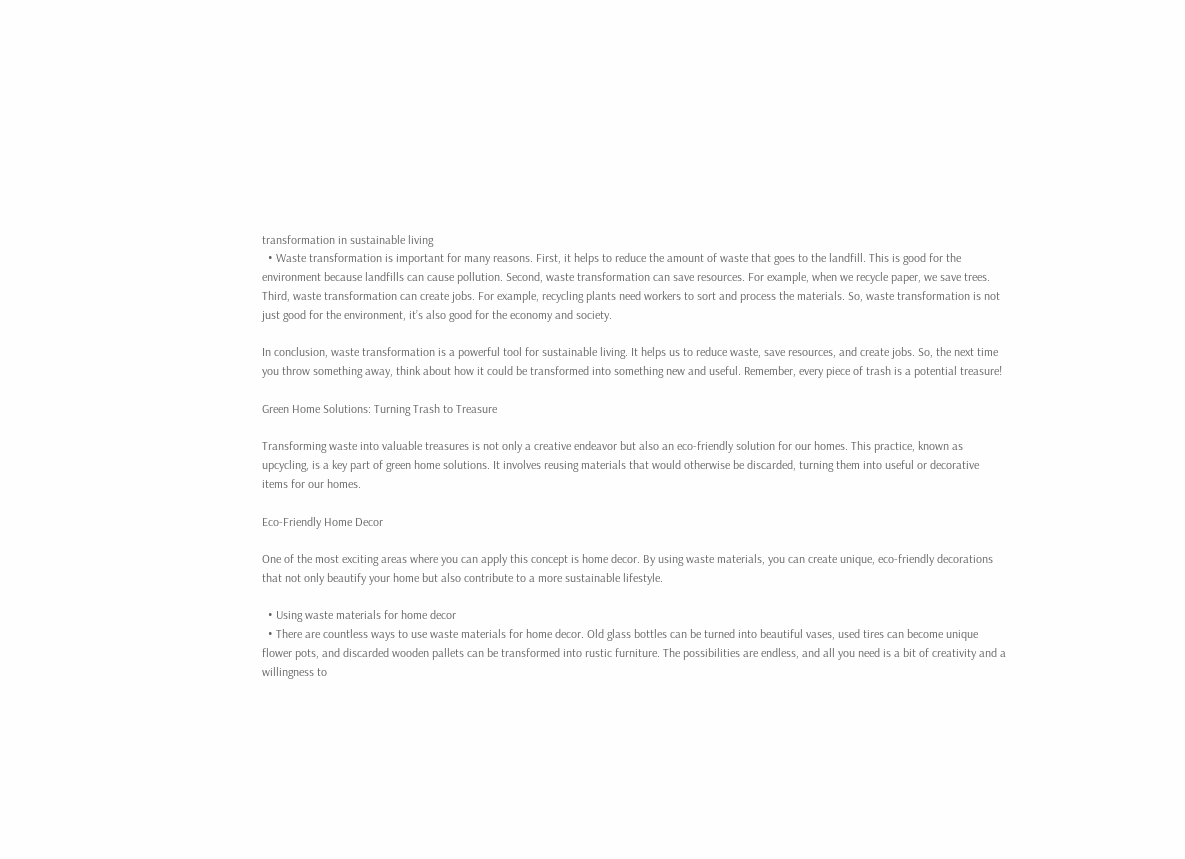transformation in sustainable living
  • Waste transformation is important for many reasons. First, it helps to reduce the amount of waste that goes to the landfill. This is good for the environment because landfills can cause pollution. Second, waste transformation can save resources. For example, when we recycle paper, we save trees. Third, waste transformation can create jobs. For example, recycling plants need workers to sort and process the materials. So, waste transformation is not just good for the environment, it’s also good for the economy and society.

In conclusion, waste transformation is a powerful tool for sustainable living. It helps us to reduce waste, save resources, and create jobs. So, the next time you throw something away, think about how it could be transformed into something new and useful. Remember, every piece of trash is a potential treasure!

Green Home Solutions: Turning Trash to Treasure

Transforming waste into valuable treasures is not only a creative endeavor but also an eco-friendly solution for our homes. This practice, known as upcycling, is a key part of green home solutions. It involves reusing materials that would otherwise be discarded, turning them into useful or decorative items for our homes.

Eco-Friendly Home Decor

One of the most exciting areas where you can apply this concept is home decor. By using waste materials, you can create unique, eco-friendly decorations that not only beautify your home but also contribute to a more sustainable lifestyle.

  • Using waste materials for home decor
  • There are countless ways to use waste materials for home decor. Old glass bottles can be turned into beautiful vases, used tires can become unique flower pots, and discarded wooden pallets can be transformed into rustic furniture. The possibilities are endless, and all you need is a bit of creativity and a willingness to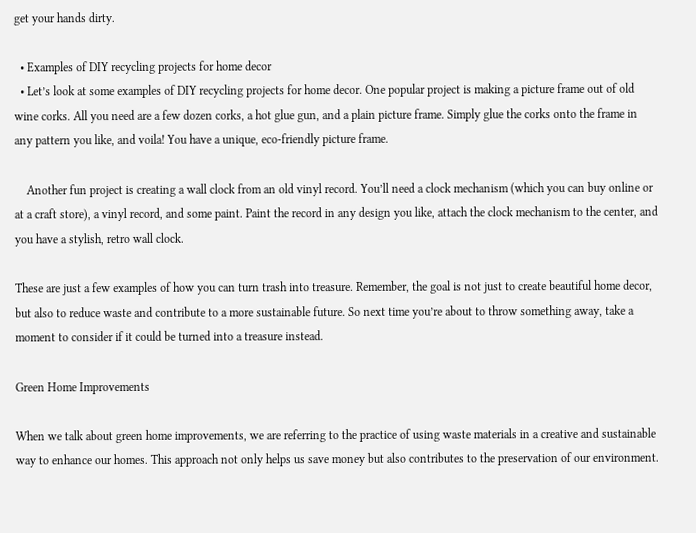get your hands dirty.

  • Examples of DIY recycling projects for home decor
  • Let’s look at some examples of DIY recycling projects for home decor. One popular project is making a picture frame out of old wine corks. All you need are a few dozen corks, a hot glue gun, and a plain picture frame. Simply glue the corks onto the frame in any pattern you like, and voila! You have a unique, eco-friendly picture frame.

    Another fun project is creating a wall clock from an old vinyl record. You’ll need a clock mechanism (which you can buy online or at a craft store), a vinyl record, and some paint. Paint the record in any design you like, attach the clock mechanism to the center, and you have a stylish, retro wall clock.

These are just a few examples of how you can turn trash into treasure. Remember, the goal is not just to create beautiful home decor, but also to reduce waste and contribute to a more sustainable future. So next time you’re about to throw something away, take a moment to consider if it could be turned into a treasure instead.

Green Home Improvements

When we talk about green home improvements, we are referring to the practice of using waste materials in a creative and sustainable way to enhance our homes. This approach not only helps us save money but also contributes to the preservation of our environment.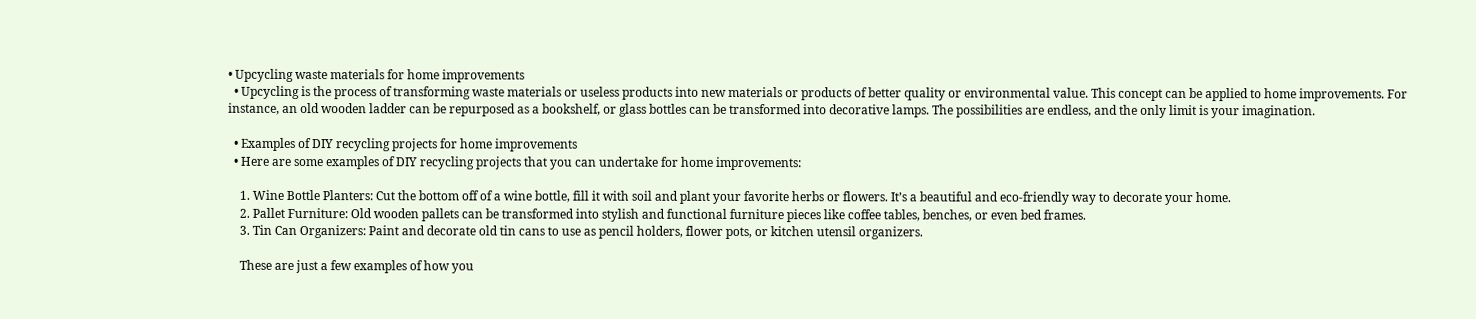• Upcycling waste materials for home improvements
  • Upcycling is the process of transforming waste materials or useless products into new materials or products of better quality or environmental value. This concept can be applied to home improvements. For instance, an old wooden ladder can be repurposed as a bookshelf, or glass bottles can be transformed into decorative lamps. The possibilities are endless, and the only limit is your imagination.

  • Examples of DIY recycling projects for home improvements
  • Here are some examples of DIY recycling projects that you can undertake for home improvements:

    1. Wine Bottle Planters: Cut the bottom off of a wine bottle, fill it with soil and plant your favorite herbs or flowers. It’s a beautiful and eco-friendly way to decorate your home.
    2. Pallet Furniture: Old wooden pallets can be transformed into stylish and functional furniture pieces like coffee tables, benches, or even bed frames.
    3. Tin Can Organizers: Paint and decorate old tin cans to use as pencil holders, flower pots, or kitchen utensil organizers.

    These are just a few examples of how you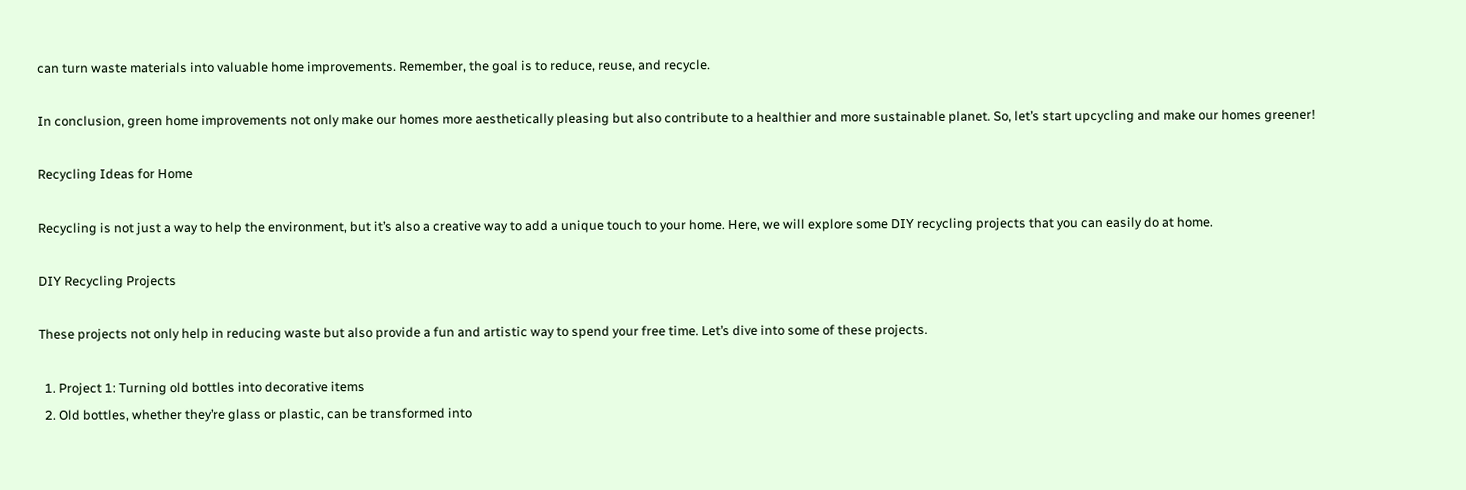can turn waste materials into valuable home improvements. Remember, the goal is to reduce, reuse, and recycle.

In conclusion, green home improvements not only make our homes more aesthetically pleasing but also contribute to a healthier and more sustainable planet. So, let’s start upcycling and make our homes greener!

Recycling Ideas for Home

Recycling is not just a way to help the environment, but it’s also a creative way to add a unique touch to your home. Here, we will explore some DIY recycling projects that you can easily do at home.

DIY Recycling Projects

These projects not only help in reducing waste but also provide a fun and artistic way to spend your free time. Let’s dive into some of these projects.

  1. Project 1: Turning old bottles into decorative items
  2. Old bottles, whether they’re glass or plastic, can be transformed into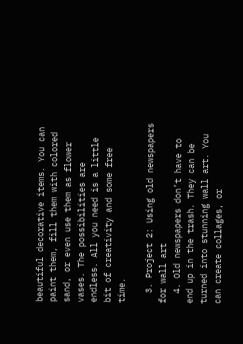beautiful decorative items. You can paint them, fill them with colored sand, or even use them as flower vases. The possibilities are endless. All you need is a little bit of creativity and some free time.

  3. Project 2: Using old newspapers for wall art
  4. Old newspapers don’t have to end up in the trash. They can be turned into stunning wall art. You can create collages, or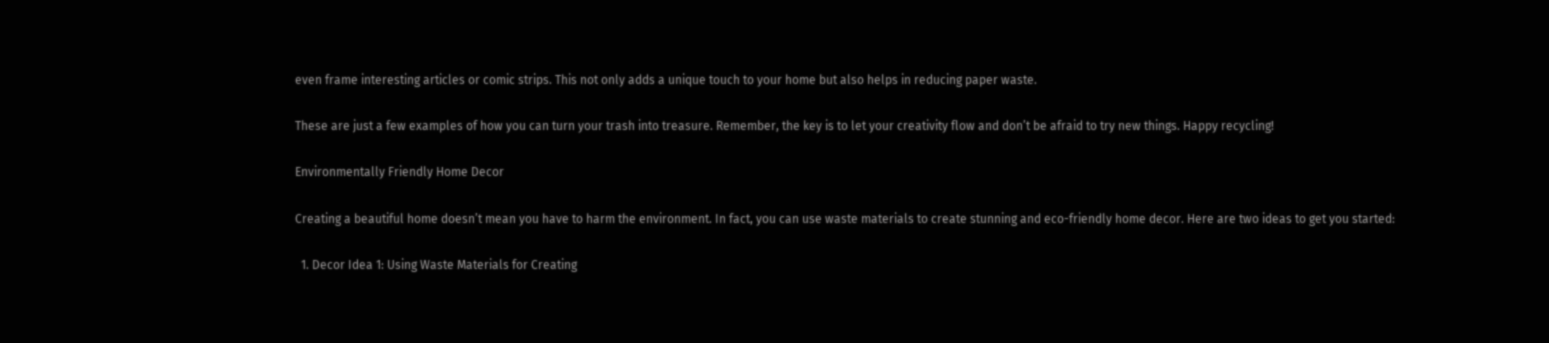even frame interesting articles or comic strips. This not only adds a unique touch to your home but also helps in reducing paper waste.

These are just a few examples of how you can turn your trash into treasure. Remember, the key is to let your creativity flow and don’t be afraid to try new things. Happy recycling!

Environmentally Friendly Home Decor

Creating a beautiful home doesn’t mean you have to harm the environment. In fact, you can use waste materials to create stunning and eco-friendly home decor. Here are two ideas to get you started:

  1. Decor Idea 1: Using Waste Materials for Creating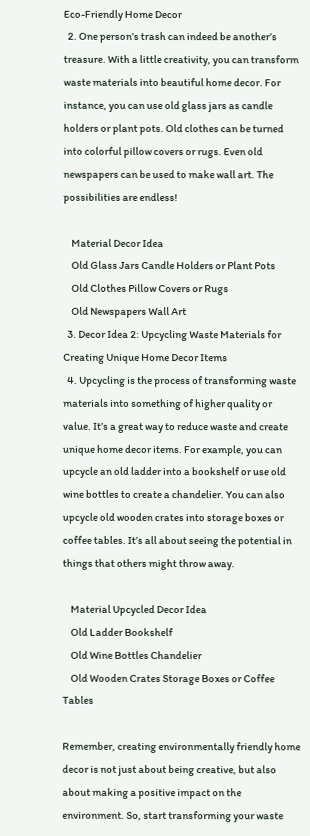Eco-Friendly Home Decor
  2. One person’s trash can indeed be another’s treasure. With a little creativity, you can transform waste materials into beautiful home decor. For instance, you can use old glass jars as candle holders or plant pots. Old clothes can be turned into colorful pillow covers or rugs. Even old newspapers can be used to make wall art. The possibilities are endless!

    Material Decor Idea
    Old Glass Jars Candle Holders or Plant Pots
    Old Clothes Pillow Covers or Rugs
    Old Newspapers Wall Art
  3. Decor Idea 2: Upcycling Waste Materials for Creating Unique Home Decor Items
  4. Upcycling is the process of transforming waste materials into something of higher quality or value. It’s a great way to reduce waste and create unique home decor items. For example, you can upcycle an old ladder into a bookshelf or use old wine bottles to create a chandelier. You can also upcycle old wooden crates into storage boxes or coffee tables. It’s all about seeing the potential in things that others might throw away.

    Material Upcycled Decor Idea
    Old Ladder Bookshelf
    Old Wine Bottles Chandelier
    Old Wooden Crates Storage Boxes or Coffee Tables

Remember, creating environmentally friendly home decor is not just about being creative, but also about making a positive impact on the environment. So, start transforming your waste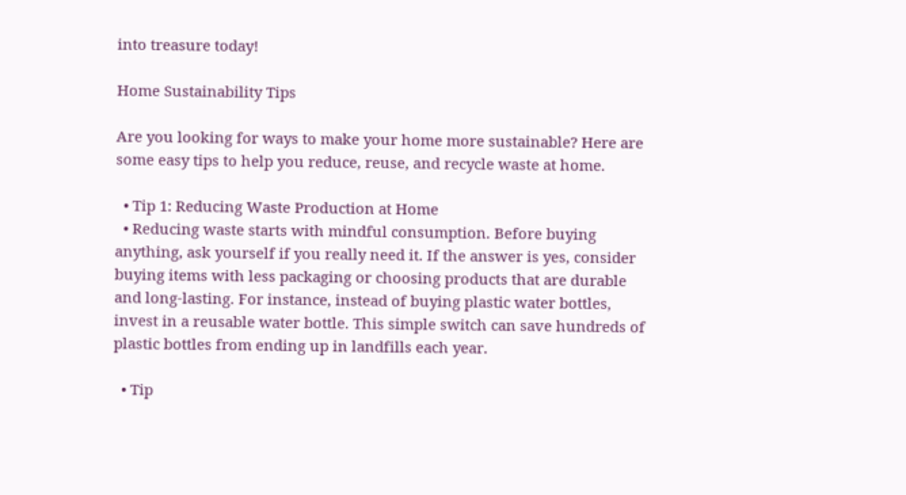into treasure today!

Home Sustainability Tips

Are you looking for ways to make your home more sustainable? Here are some easy tips to help you reduce, reuse, and recycle waste at home.

  • Tip 1: Reducing Waste Production at Home
  • Reducing waste starts with mindful consumption. Before buying anything, ask yourself if you really need it. If the answer is yes, consider buying items with less packaging or choosing products that are durable and long-lasting. For instance, instead of buying plastic water bottles, invest in a reusable water bottle. This simple switch can save hundreds of plastic bottles from ending up in landfills each year.

  • Tip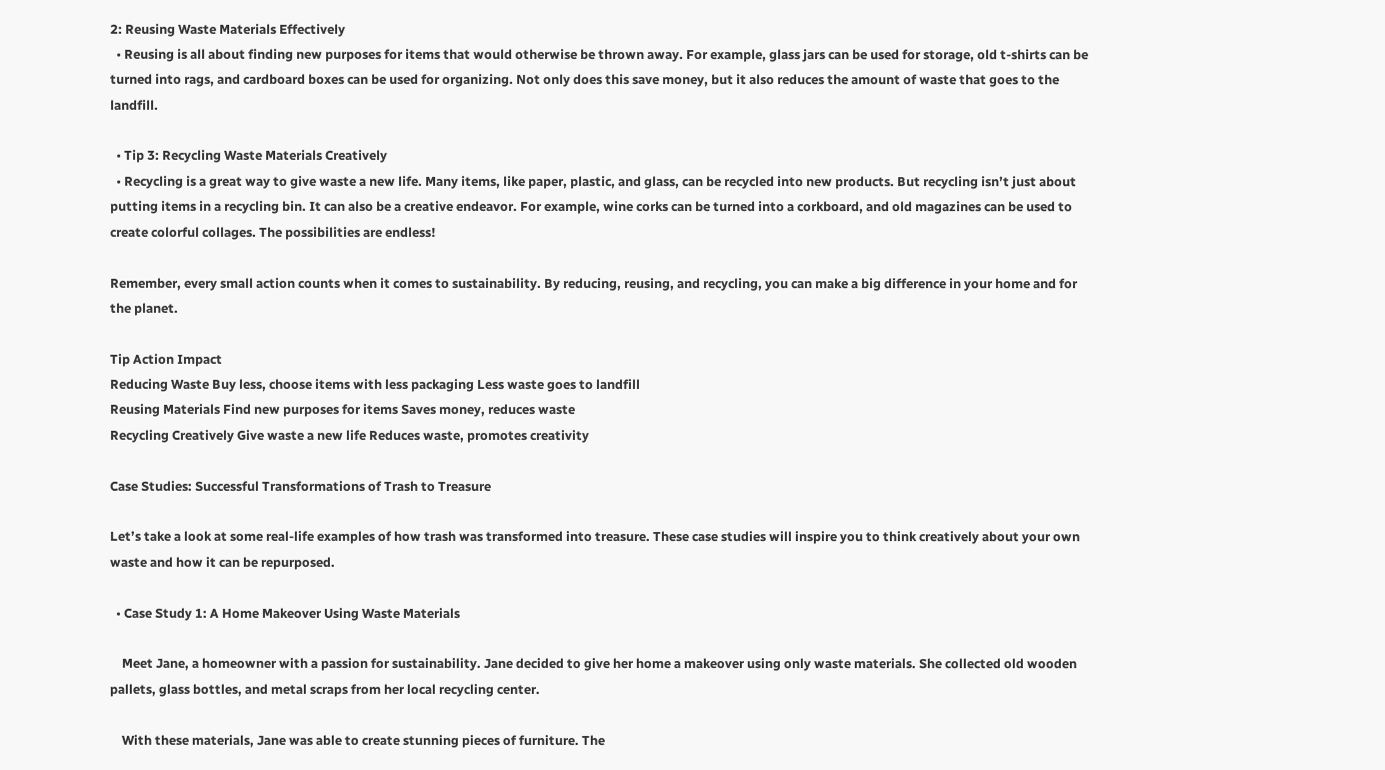2: Reusing Waste Materials Effectively
  • Reusing is all about finding new purposes for items that would otherwise be thrown away. For example, glass jars can be used for storage, old t-shirts can be turned into rags, and cardboard boxes can be used for organizing. Not only does this save money, but it also reduces the amount of waste that goes to the landfill.

  • Tip 3: Recycling Waste Materials Creatively
  • Recycling is a great way to give waste a new life. Many items, like paper, plastic, and glass, can be recycled into new products. But recycling isn’t just about putting items in a recycling bin. It can also be a creative endeavor. For example, wine corks can be turned into a corkboard, and old magazines can be used to create colorful collages. The possibilities are endless!

Remember, every small action counts when it comes to sustainability. By reducing, reusing, and recycling, you can make a big difference in your home and for the planet.

Tip Action Impact
Reducing Waste Buy less, choose items with less packaging Less waste goes to landfill
Reusing Materials Find new purposes for items Saves money, reduces waste
Recycling Creatively Give waste a new life Reduces waste, promotes creativity

Case Studies: Successful Transformations of Trash to Treasure

Let’s take a look at some real-life examples of how trash was transformed into treasure. These case studies will inspire you to think creatively about your own waste and how it can be repurposed.

  • Case Study 1: A Home Makeover Using Waste Materials

    Meet Jane, a homeowner with a passion for sustainability. Jane decided to give her home a makeover using only waste materials. She collected old wooden pallets, glass bottles, and metal scraps from her local recycling center.

    With these materials, Jane was able to create stunning pieces of furniture. The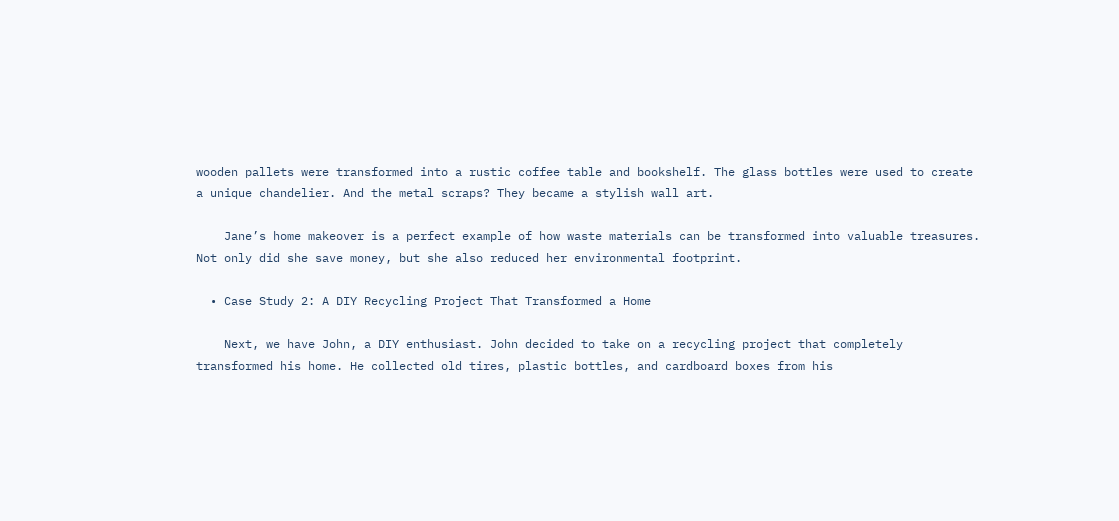wooden pallets were transformed into a rustic coffee table and bookshelf. The glass bottles were used to create a unique chandelier. And the metal scraps? They became a stylish wall art.

    Jane’s home makeover is a perfect example of how waste materials can be transformed into valuable treasures. Not only did she save money, but she also reduced her environmental footprint.

  • Case Study 2: A DIY Recycling Project That Transformed a Home

    Next, we have John, a DIY enthusiast. John decided to take on a recycling project that completely transformed his home. He collected old tires, plastic bottles, and cardboard boxes from his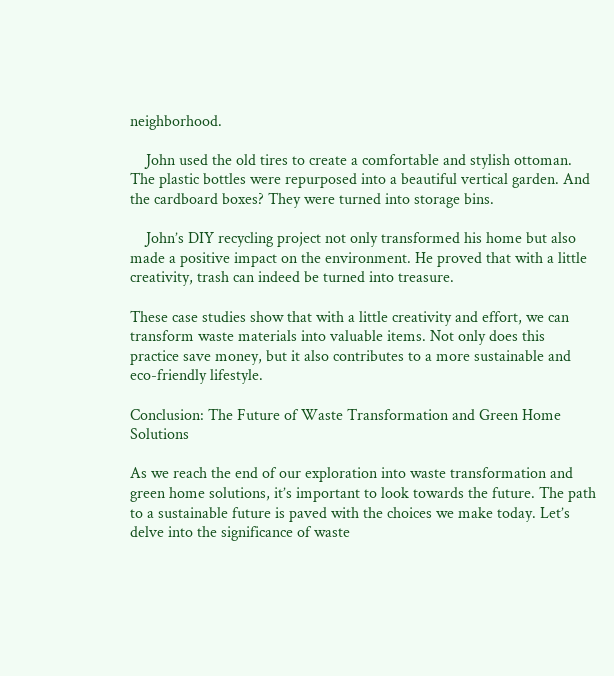neighborhood.

    John used the old tires to create a comfortable and stylish ottoman. The plastic bottles were repurposed into a beautiful vertical garden. And the cardboard boxes? They were turned into storage bins.

    John’s DIY recycling project not only transformed his home but also made a positive impact on the environment. He proved that with a little creativity, trash can indeed be turned into treasure.

These case studies show that with a little creativity and effort, we can transform waste materials into valuable items. Not only does this practice save money, but it also contributes to a more sustainable and eco-friendly lifestyle.

Conclusion: The Future of Waste Transformation and Green Home Solutions

As we reach the end of our exploration into waste transformation and green home solutions, it’s important to look towards the future. The path to a sustainable future is paved with the choices we make today. Let’s delve into the significance of waste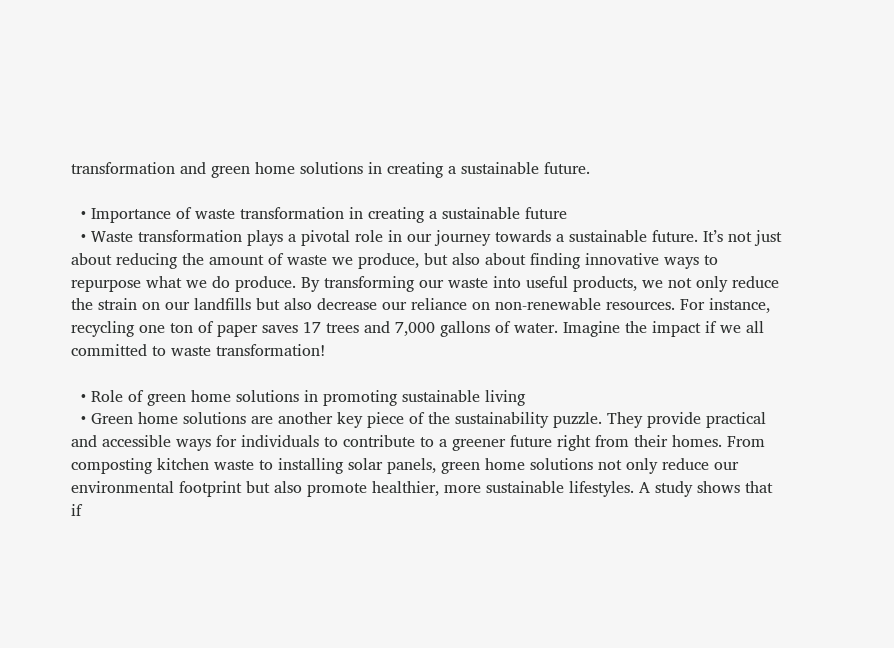transformation and green home solutions in creating a sustainable future.

  • Importance of waste transformation in creating a sustainable future
  • Waste transformation plays a pivotal role in our journey towards a sustainable future. It’s not just about reducing the amount of waste we produce, but also about finding innovative ways to repurpose what we do produce. By transforming our waste into useful products, we not only reduce the strain on our landfills but also decrease our reliance on non-renewable resources. For instance, recycling one ton of paper saves 17 trees and 7,000 gallons of water. Imagine the impact if we all committed to waste transformation!

  • Role of green home solutions in promoting sustainable living
  • Green home solutions are another key piece of the sustainability puzzle. They provide practical and accessible ways for individuals to contribute to a greener future right from their homes. From composting kitchen waste to installing solar panels, green home solutions not only reduce our environmental footprint but also promote healthier, more sustainable lifestyles. A study shows that if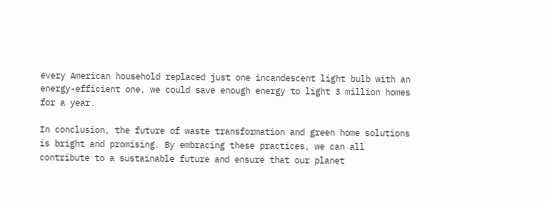every American household replaced just one incandescent light bulb with an energy-efficient one, we could save enough energy to light 3 million homes for a year.

In conclusion, the future of waste transformation and green home solutions is bright and promising. By embracing these practices, we can all contribute to a sustainable future and ensure that our planet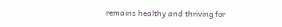remains healthy and thriving for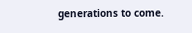generations to come.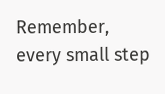Remember, every small step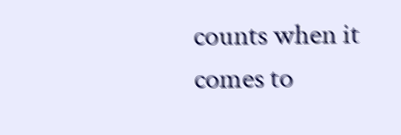counts when it comes to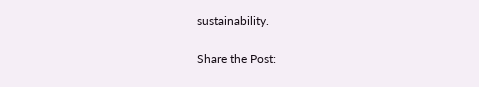sustainability.

Share the Post: